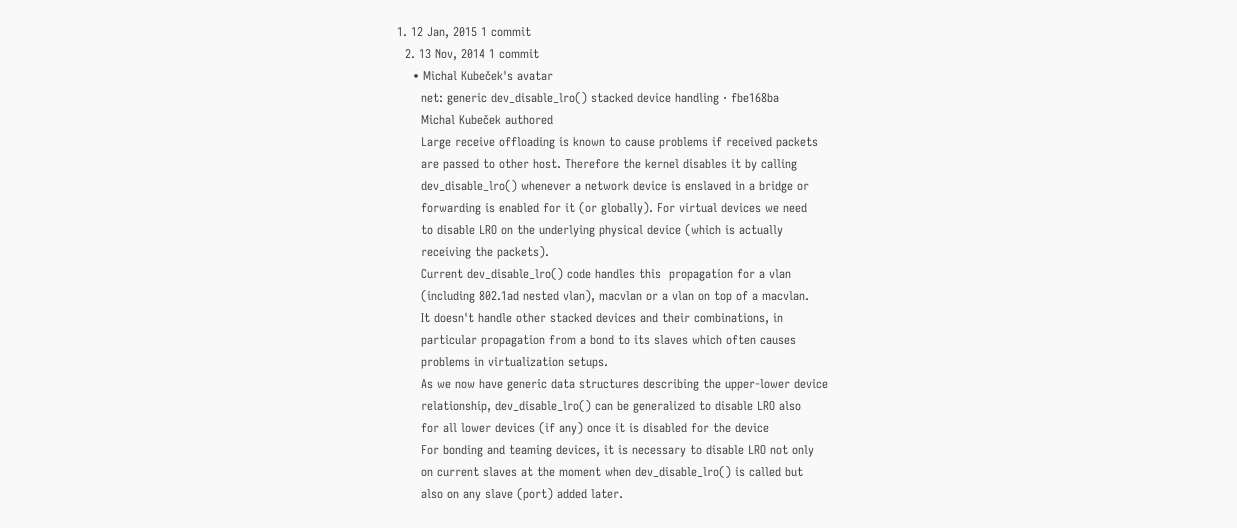1. 12 Jan, 2015 1 commit
  2. 13 Nov, 2014 1 commit
    • Michal Kubeček's avatar
      net: generic dev_disable_lro() stacked device handling · fbe168ba
      Michal Kubeček authored
      Large receive offloading is known to cause problems if received packets
      are passed to other host. Therefore the kernel disables it by calling
      dev_disable_lro() whenever a network device is enslaved in a bridge or
      forwarding is enabled for it (or globally). For virtual devices we need
      to disable LRO on the underlying physical device (which is actually
      receiving the packets).
      Current dev_disable_lro() code handles this  propagation for a vlan
      (including 802.1ad nested vlan), macvlan or a vlan on top of a macvlan.
      It doesn't handle other stacked devices and their combinations, in
      particular propagation from a bond to its slaves which often causes
      problems in virtualization setups.
      As we now have generic data structures describing the upper-lower device
      relationship, dev_disable_lro() can be generalized to disable LRO also
      for all lower devices (if any) once it is disabled for the device
      For bonding and teaming devices, it is necessary to disable LRO not only
      on current slaves at the moment when dev_disable_lro() is called but
      also on any slave (port) added later.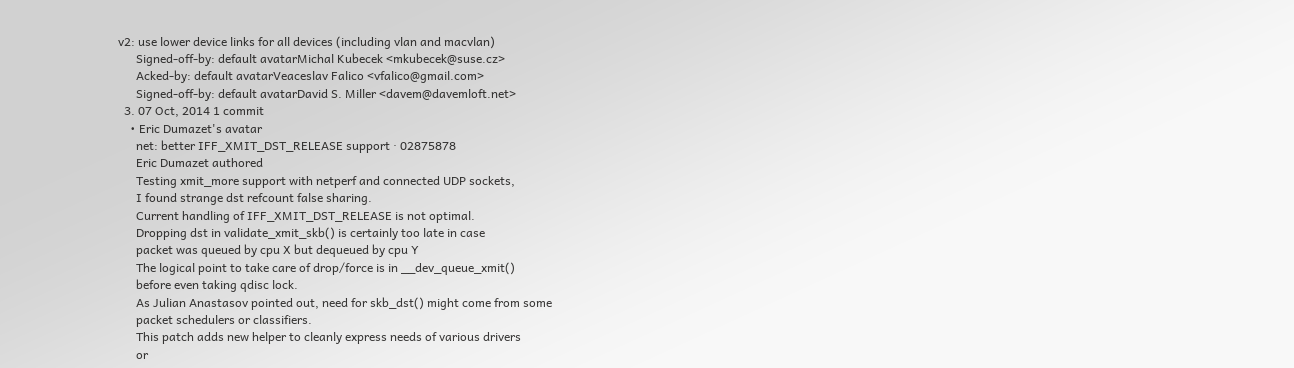v2: use lower device links for all devices (including vlan and macvlan)
      Signed-off-by: default avatarMichal Kubecek <mkubecek@suse.cz>
      Acked-by: default avatarVeaceslav Falico <vfalico@gmail.com>
      Signed-off-by: default avatarDavid S. Miller <davem@davemloft.net>
  3. 07 Oct, 2014 1 commit
    • Eric Dumazet's avatar
      net: better IFF_XMIT_DST_RELEASE support · 02875878
      Eric Dumazet authored
      Testing xmit_more support with netperf and connected UDP sockets,
      I found strange dst refcount false sharing.
      Current handling of IFF_XMIT_DST_RELEASE is not optimal.
      Dropping dst in validate_xmit_skb() is certainly too late in case
      packet was queued by cpu X but dequeued by cpu Y
      The logical point to take care of drop/force is in __dev_queue_xmit()
      before even taking qdisc lock.
      As Julian Anastasov pointed out, need for skb_dst() might come from some
      packet schedulers or classifiers.
      This patch adds new helper to cleanly express needs of various drivers
      or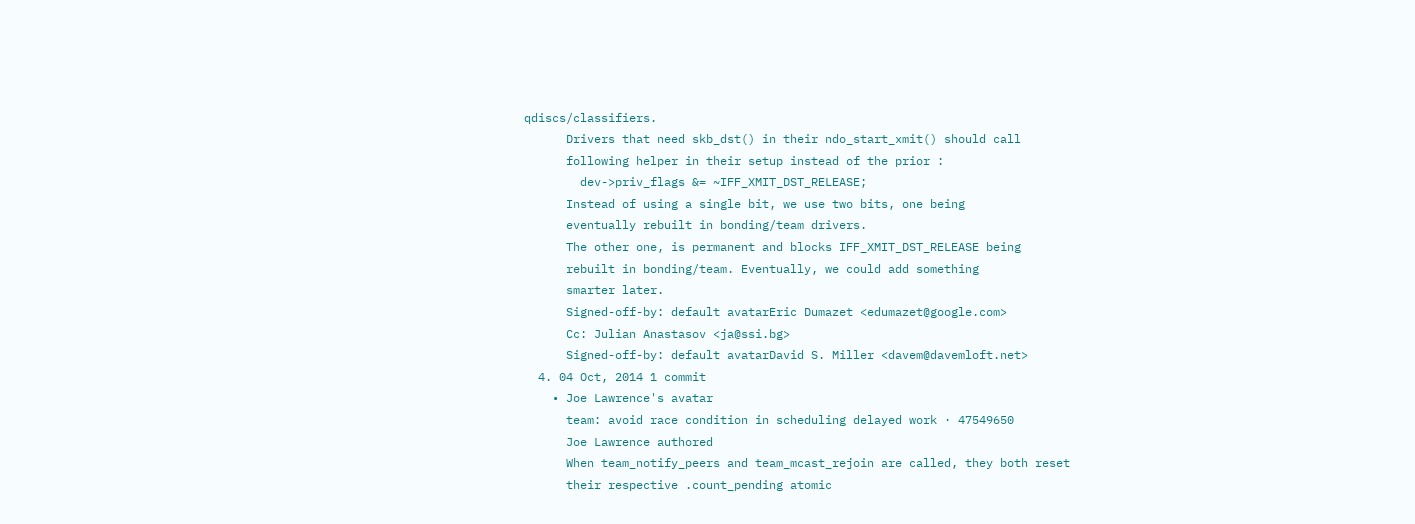qdiscs/classifiers.
      Drivers that need skb_dst() in their ndo_start_xmit() should call
      following helper in their setup instead of the prior :
        dev->priv_flags &= ~IFF_XMIT_DST_RELEASE;
      Instead of using a single bit, we use two bits, one being
      eventually rebuilt in bonding/team drivers.
      The other one, is permanent and blocks IFF_XMIT_DST_RELEASE being
      rebuilt in bonding/team. Eventually, we could add something
      smarter later.
      Signed-off-by: default avatarEric Dumazet <edumazet@google.com>
      Cc: Julian Anastasov <ja@ssi.bg>
      Signed-off-by: default avatarDavid S. Miller <davem@davemloft.net>
  4. 04 Oct, 2014 1 commit
    • Joe Lawrence's avatar
      team: avoid race condition in scheduling delayed work · 47549650
      Joe Lawrence authored
      When team_notify_peers and team_mcast_rejoin are called, they both reset
      their respective .count_pending atomic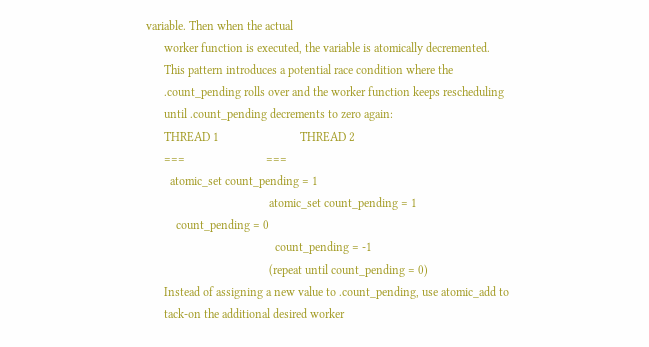variable. Then when the actual
      worker function is executed, the variable is atomically decremented.
      This pattern introduces a potential race condition where the
      .count_pending rolls over and the worker function keeps rescheduling
      until .count_pending decrements to zero again:
      THREAD 1                           THREAD 2
      ===                           ===
        atomic_set count_pending = 1
                                         atomic_set count_pending = 1
          count_pending = 0
                                           count_pending = -1
                                         (repeat until count_pending = 0)
      Instead of assigning a new value to .count_pending, use atomic_add to
      tack-on the additional desired worker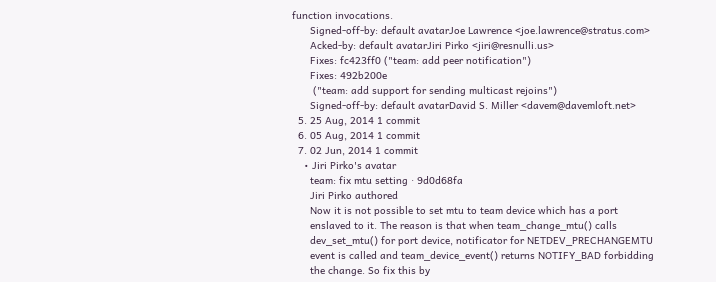function invocations.
      Signed-off-by: default avatarJoe Lawrence <joe.lawrence@stratus.com>
      Acked-by: default avatarJiri Pirko <jiri@resnulli.us>
      Fixes: fc423ff0 ("team: add peer notification")
      Fixes: 492b200e
       ("team: add support for sending multicast rejoins")
      Signed-off-by: default avatarDavid S. Miller <davem@davemloft.net>
  5. 25 Aug, 2014 1 commit
  6. 05 Aug, 2014 1 commit
  7. 02 Jun, 2014 1 commit
    • Jiri Pirko's avatar
      team: fix mtu setting · 9d0d68fa
      Jiri Pirko authored
      Now it is not possible to set mtu to team device which has a port
      enslaved to it. The reason is that when team_change_mtu() calls
      dev_set_mtu() for port device, notificator for NETDEV_PRECHANGEMTU
      event is called and team_device_event() returns NOTIFY_BAD forbidding
      the change. So fix this by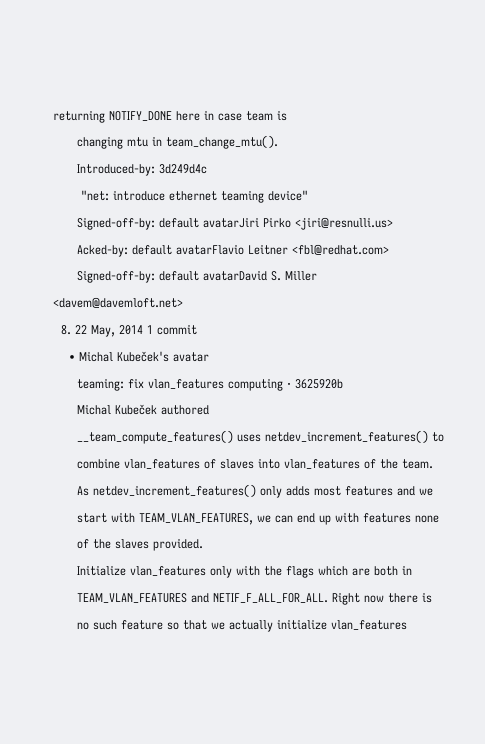returning NOTIFY_DONE here in case team is
      changing mtu in team_change_mtu().
      Introduced-by: 3d249d4c
       "net: introduce ethernet teaming device"
      Signed-off-by: default avatarJiri Pirko <jiri@resnulli.us>
      Acked-by: default avatarFlavio Leitner <fbl@redhat.com>
      Signed-off-by: default avatarDavid S. Miller <davem@davemloft.net>
  8. 22 May, 2014 1 commit
    • Michal Kubeček's avatar
      teaming: fix vlan_features computing · 3625920b
      Michal Kubeček authored
      __team_compute_features() uses netdev_increment_features() to
      combine vlan_features of slaves into vlan_features of the team.
      As netdev_increment_features() only adds most features and we
      start with TEAM_VLAN_FEATURES, we can end up with features none
      of the slaves provided.
      Initialize vlan_features only with the flags which are both in
      TEAM_VLAN_FEATURES and NETIF_F_ALL_FOR_ALL. Right now there is
      no such feature so that we actually initialize vlan_features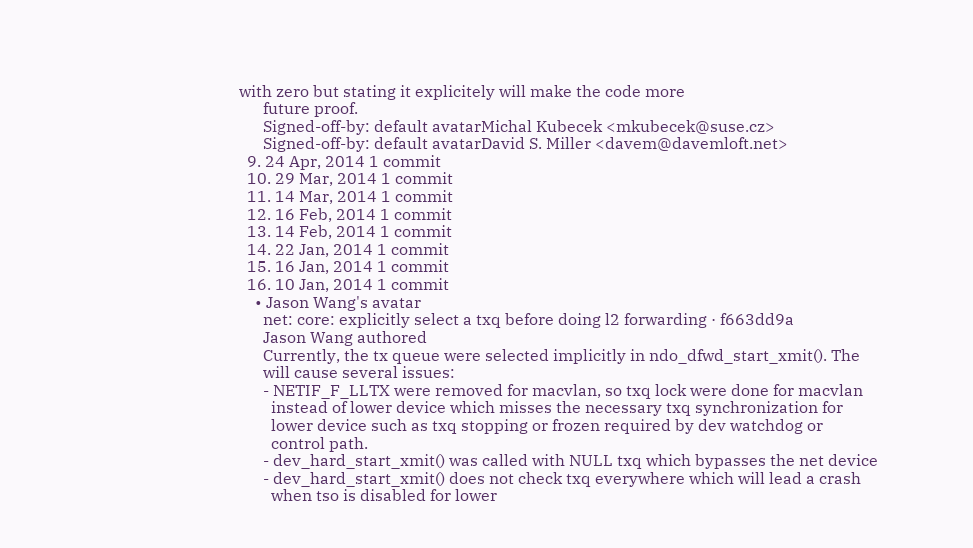with zero but stating it explicitely will make the code more
      future proof.
      Signed-off-by: default avatarMichal Kubecek <mkubecek@suse.cz>
      Signed-off-by: default avatarDavid S. Miller <davem@davemloft.net>
  9. 24 Apr, 2014 1 commit
  10. 29 Mar, 2014 1 commit
  11. 14 Mar, 2014 1 commit
  12. 16 Feb, 2014 1 commit
  13. 14 Feb, 2014 1 commit
  14. 22 Jan, 2014 1 commit
  15. 16 Jan, 2014 1 commit
  16. 10 Jan, 2014 1 commit
    • Jason Wang's avatar
      net: core: explicitly select a txq before doing l2 forwarding · f663dd9a
      Jason Wang authored
      Currently, the tx queue were selected implicitly in ndo_dfwd_start_xmit(). The
      will cause several issues:
      - NETIF_F_LLTX were removed for macvlan, so txq lock were done for macvlan
        instead of lower device which misses the necessary txq synchronization for
        lower device such as txq stopping or frozen required by dev watchdog or
        control path.
      - dev_hard_start_xmit() was called with NULL txq which bypasses the net device
      - dev_hard_start_xmit() does not check txq everywhere which will lead a crash
        when tso is disabled for lower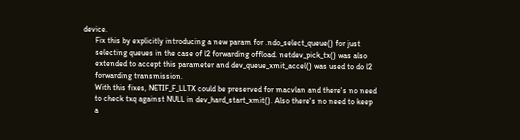device.
      Fix this by explicitly introducing a new param for .ndo_select_queue() for just
      selecting queues in the case of l2 forwarding offload. netdev_pick_tx() was also
      extended to accept this parameter and dev_queue_xmit_accel() was used to do l2
      forwarding transmission.
      With this fixes, NETIF_F_LLTX could be preserved for macvlan and there's no need
      to check txq against NULL in dev_hard_start_xmit(). Also there's no need to keep
      a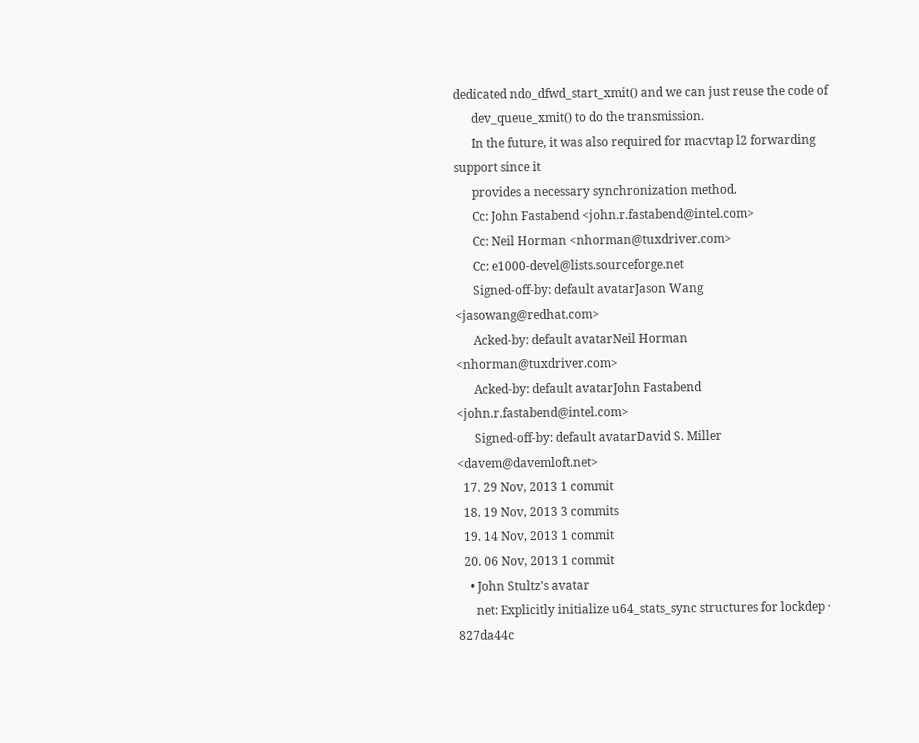dedicated ndo_dfwd_start_xmit() and we can just reuse the code of
      dev_queue_xmit() to do the transmission.
      In the future, it was also required for macvtap l2 forwarding support since it
      provides a necessary synchronization method.
      Cc: John Fastabend <john.r.fastabend@intel.com>
      Cc: Neil Horman <nhorman@tuxdriver.com>
      Cc: e1000-devel@lists.sourceforge.net
      Signed-off-by: default avatarJason Wang <jasowang@redhat.com>
      Acked-by: default avatarNeil Horman <nhorman@tuxdriver.com>
      Acked-by: default avatarJohn Fastabend <john.r.fastabend@intel.com>
      Signed-off-by: default avatarDavid S. Miller <davem@davemloft.net>
  17. 29 Nov, 2013 1 commit
  18. 19 Nov, 2013 3 commits
  19. 14 Nov, 2013 1 commit
  20. 06 Nov, 2013 1 commit
    • John Stultz's avatar
      net: Explicitly initialize u64_stats_sync structures for lockdep · 827da44c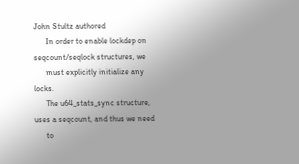John Stultz authored
      In order to enable lockdep on seqcount/seqlock structures, we
      must explicitly initialize any locks.
      The u64_stats_sync structure, uses a seqcount, and thus we need
      to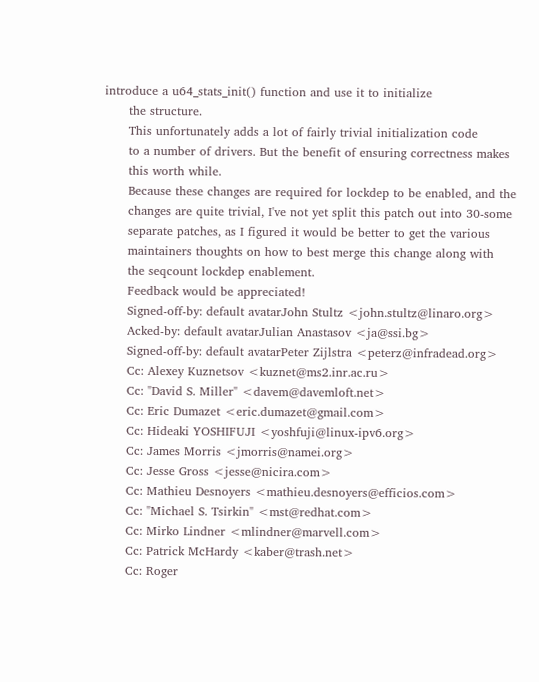introduce a u64_stats_init() function and use it to initialize
      the structure.
      This unfortunately adds a lot of fairly trivial initialization code
      to a number of drivers. But the benefit of ensuring correctness makes
      this worth while.
      Because these changes are required for lockdep to be enabled, and the
      changes are quite trivial, I've not yet split this patch out into 30-some
      separate patches, as I figured it would be better to get the various
      maintainers thoughts on how to best merge this change along with
      the seqcount lockdep enablement.
      Feedback would be appreciated!
      Signed-off-by: default avatarJohn Stultz <john.stultz@linaro.org>
      Acked-by: default avatarJulian Anastasov <ja@ssi.bg>
      Signed-off-by: default avatarPeter Zijlstra <peterz@infradead.org>
      Cc: Alexey Kuznetsov <kuznet@ms2.inr.ac.ru>
      Cc: "David S. Miller" <davem@davemloft.net>
      Cc: Eric Dumazet <eric.dumazet@gmail.com>
      Cc: Hideaki YOSHIFUJI <yoshfuji@linux-ipv6.org>
      Cc: James Morris <jmorris@namei.org>
      Cc: Jesse Gross <jesse@nicira.com>
      Cc: Mathieu Desnoyers <mathieu.desnoyers@efficios.com>
      Cc: "Michael S. Tsirkin" <mst@redhat.com>
      Cc: Mirko Lindner <mlindner@marvell.com>
      Cc: Patrick McHardy <kaber@trash.net>
      Cc: Roger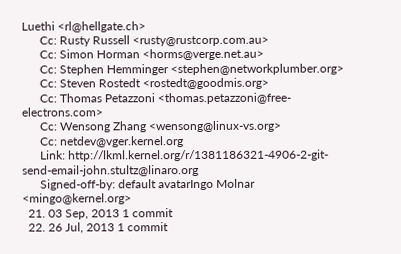Luethi <rl@hellgate.ch>
      Cc: Rusty Russell <rusty@rustcorp.com.au>
      Cc: Simon Horman <horms@verge.net.au>
      Cc: Stephen Hemminger <stephen@networkplumber.org>
      Cc: Steven Rostedt <rostedt@goodmis.org>
      Cc: Thomas Petazzoni <thomas.petazzoni@free-electrons.com>
      Cc: Wensong Zhang <wensong@linux-vs.org>
      Cc: netdev@vger.kernel.org
      Link: http://lkml.kernel.org/r/1381186321-4906-2-git-send-email-john.stultz@linaro.org
      Signed-off-by: default avatarIngo Molnar <mingo@kernel.org>
  21. 03 Sep, 2013 1 commit
  22. 26 Jul, 2013 1 commit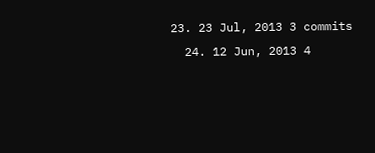23. 23 Jul, 2013 3 commits
  24. 12 Jun, 2013 4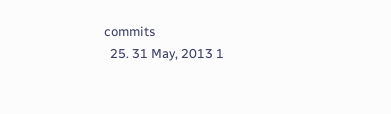commits
  25. 31 May, 2013 1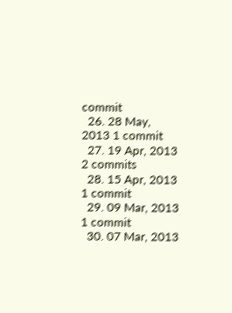commit
  26. 28 May, 2013 1 commit
  27. 19 Apr, 2013 2 commits
  28. 15 Apr, 2013 1 commit
  29. 09 Mar, 2013 1 commit
  30. 07 Mar, 2013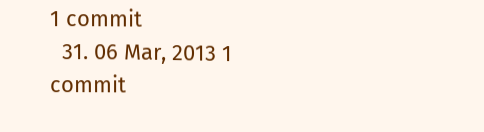1 commit
  31. 06 Mar, 2013 1 commit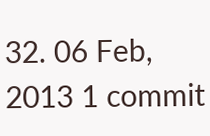32. 06 Feb, 2013 1 commit